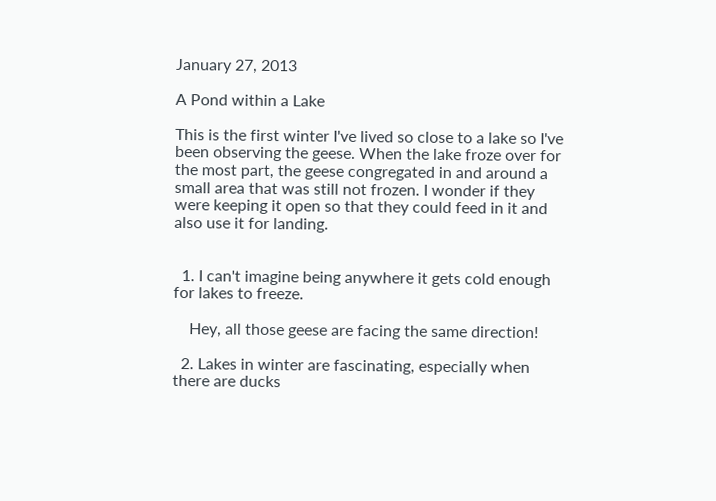January 27, 2013

A Pond within a Lake

This is the first winter I've lived so close to a lake so I've been observing the geese. When the lake froze over for the most part, the geese congregated in and around a small area that was still not frozen. I wonder if they were keeping it open so that they could feed in it and also use it for landing.


  1. I can't imagine being anywhere it gets cold enough for lakes to freeze.

    Hey, all those geese are facing the same direction!

  2. Lakes in winter are fascinating, especially when there are ducks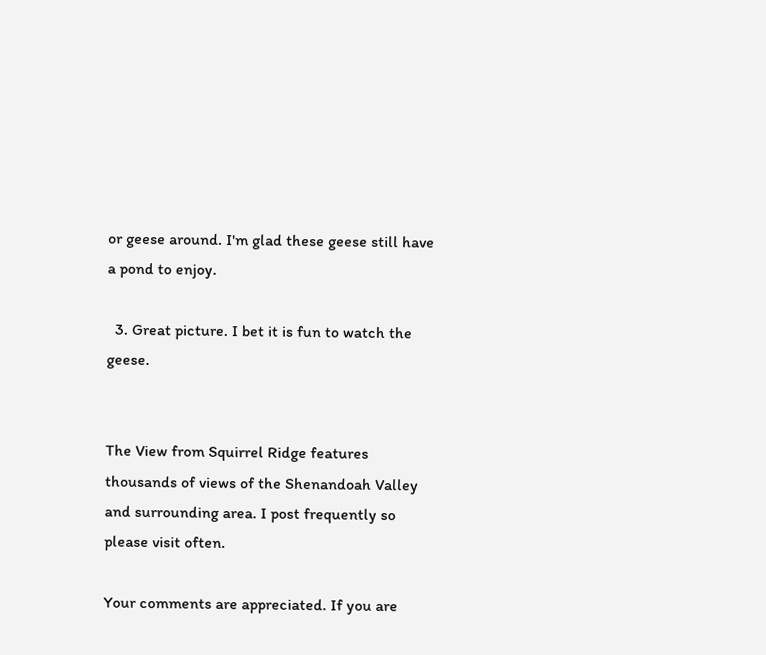or geese around. I'm glad these geese still have a pond to enjoy.

  3. Great picture. I bet it is fun to watch the geese.


The View from Squirrel Ridge features thousands of views of the Shenandoah Valley and surrounding area. I post frequently so please visit often.

Your comments are appreciated. If you are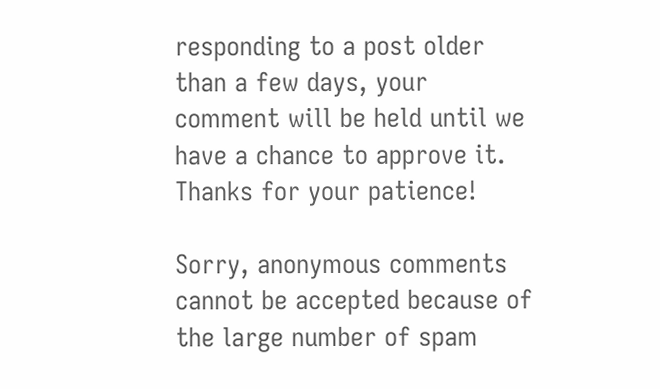responding to a post older than a few days, your comment will be held until we have a chance to approve it. Thanks for your patience!

Sorry, anonymous comments cannot be accepted because of the large number of spam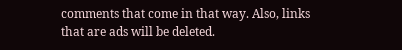comments that come in that way. Also, links that are ads will be deleted.